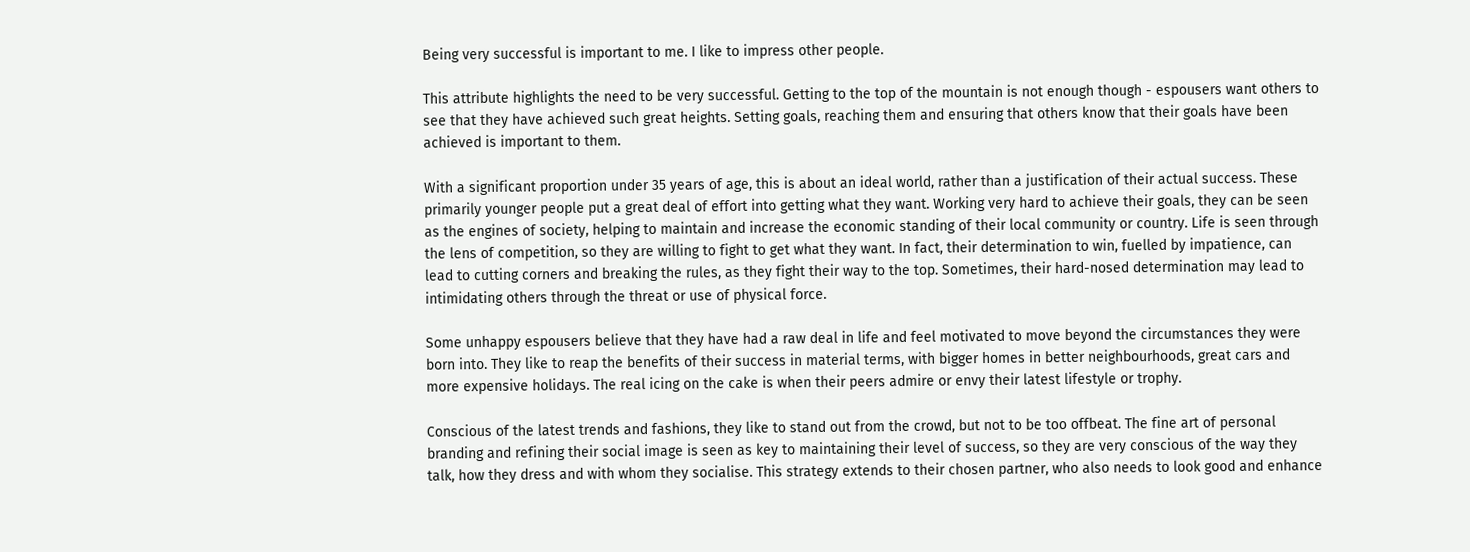Being very successful is important to me. I like to impress other people.

This attribute highlights the need to be very successful. Getting to the top of the mountain is not enough though - espousers want others to see that they have achieved such great heights. Setting goals, reaching them and ensuring that others know that their goals have been achieved is important to them.

With a significant proportion under 35 years of age, this is about an ideal world, rather than a justification of their actual success. These primarily younger people put a great deal of effort into getting what they want. Working very hard to achieve their goals, they can be seen as the engines of society, helping to maintain and increase the economic standing of their local community or country. Life is seen through the lens of competition, so they are willing to fight to get what they want. In fact, their determination to win, fuelled by impatience, can lead to cutting corners and breaking the rules, as they fight their way to the top. Sometimes, their hard-nosed determination may lead to intimidating others through the threat or use of physical force.

Some unhappy espousers believe that they have had a raw deal in life and feel motivated to move beyond the circumstances they were born into. They like to reap the benefits of their success in material terms, with bigger homes in better neighbourhoods, great cars and more expensive holidays. The real icing on the cake is when their peers admire or envy their latest lifestyle or trophy.

Conscious of the latest trends and fashions, they like to stand out from the crowd, but not to be too offbeat. The fine art of personal branding and refining their social image is seen as key to maintaining their level of success, so they are very conscious of the way they talk, how they dress and with whom they socialise. This strategy extends to their chosen partner, who also needs to look good and enhance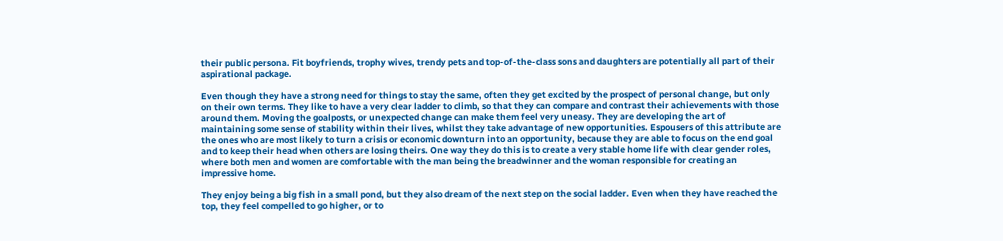their public persona. Fit boyfriends, trophy wives, trendy pets and top-of-the-class sons and daughters are potentially all part of their aspirational package.

Even though they have a strong need for things to stay the same, often they get excited by the prospect of personal change, but only on their own terms. They like to have a very clear ladder to climb, so that they can compare and contrast their achievements with those around them. Moving the goalposts, or unexpected change can make them feel very uneasy. They are developing the art of maintaining some sense of stability within their lives, whilst they take advantage of new opportunities. Espousers of this attribute are the ones who are most likely to turn a crisis or economic downturn into an opportunity, because they are able to focus on the end goal and to keep their head when others are losing theirs. One way they do this is to create a very stable home life with clear gender roles, where both men and women are comfortable with the man being the breadwinner and the woman responsible for creating an impressive home.

They enjoy being a big fish in a small pond, but they also dream of the next step on the social ladder. Even when they have reached the top, they feel compelled to go higher, or to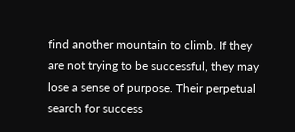find another mountain to climb. If they are not trying to be successful, they may lose a sense of purpose. Their perpetual search for success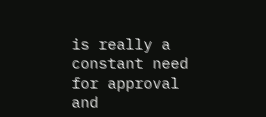is really a constant need for approval and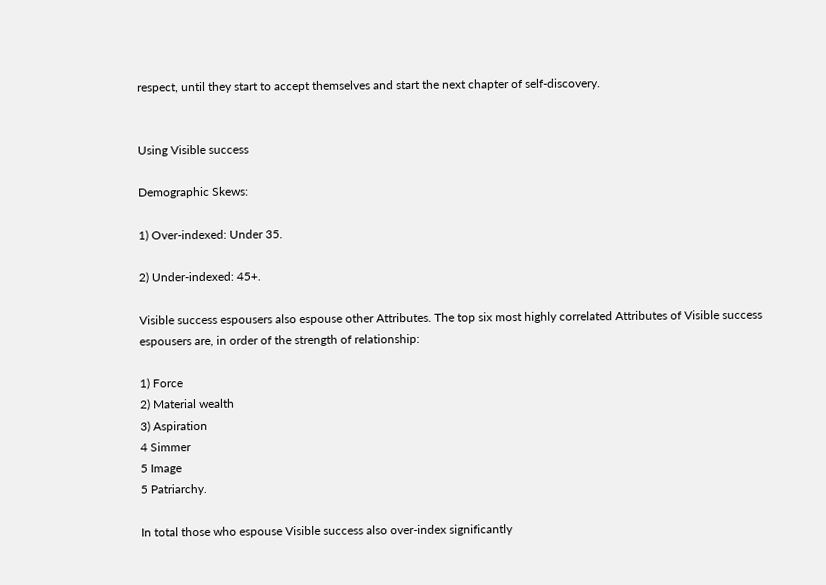respect, until they start to accept themselves and start the next chapter of self-discovery.


Using Visible success

Demographic Skews:

1) Over-indexed: Under 35.

2) Under-indexed: 45+.

Visible success espousers also espouse other Attributes. The top six most highly correlated Attributes of Visible success espousers are, in order of the strength of relationship:

1) Force
2) Material wealth
3) Aspiration
4 Simmer
5 Image
5 Patriarchy.

In total those who espouse Visible success also over-index significantly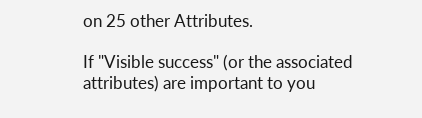on 25 other Attributes.

If "Visible success" (or the associated attributes) are important to you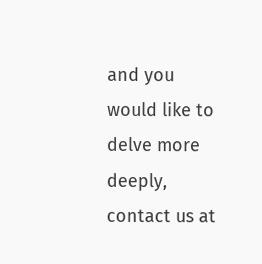and you would like to delve more deeply, contact us at